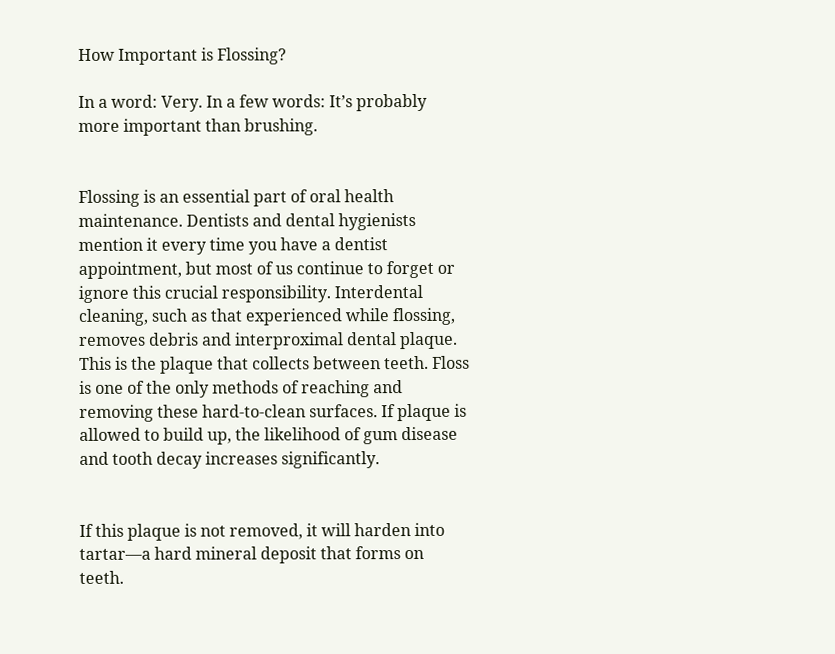How Important is Flossing?

In a word: Very. In a few words: It’s probably more important than brushing.


Flossing is an essential part of oral health maintenance. Dentists and dental hygienists mention it every time you have a dentist appointment, but most of us continue to forget or ignore this crucial responsibility. Interdental cleaning, such as that experienced while flossing, removes debris and interproximal dental plaque. This is the plaque that collects between teeth. Floss is one of the only methods of reaching and removing these hard-to-clean surfaces. If plaque is allowed to build up, the likelihood of gum disease and tooth decay increases significantly.


If this plaque is not removed, it will harden into tartar—a hard mineral deposit that forms on teeth.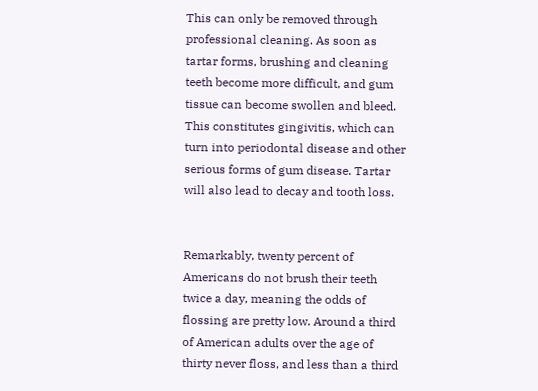This can only be removed through professional cleaning. As soon as tartar forms, brushing and cleaning teeth become more difficult, and gum tissue can become swollen and bleed. This constitutes gingivitis, which can turn into periodontal disease and other serious forms of gum disease. Tartar will also lead to decay and tooth loss.


Remarkably, twenty percent of Americans do not brush their teeth twice a day, meaning the odds of flossing are pretty low. Around a third of American adults over the age of thirty never floss, and less than a third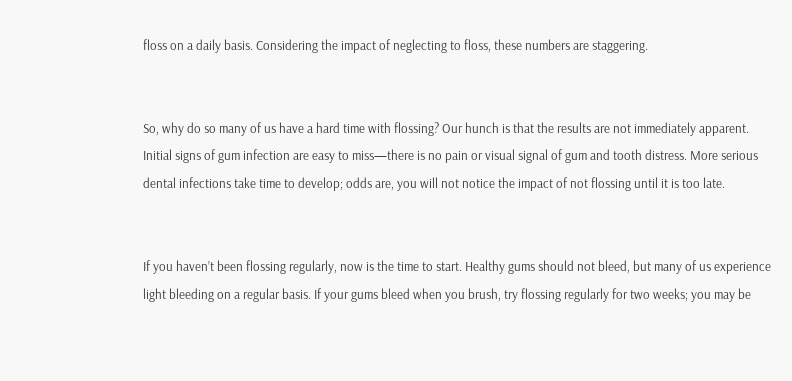floss on a daily basis. Considering the impact of neglecting to floss, these numbers are staggering.


So, why do so many of us have a hard time with flossing? Our hunch is that the results are not immediately apparent. Initial signs of gum infection are easy to miss—there is no pain or visual signal of gum and tooth distress. More serious dental infections take time to develop; odds are, you will not notice the impact of not flossing until it is too late.


If you haven’t been flossing regularly, now is the time to start. Healthy gums should not bleed, but many of us experience light bleeding on a regular basis. If your gums bleed when you brush, try flossing regularly for two weeks; you may be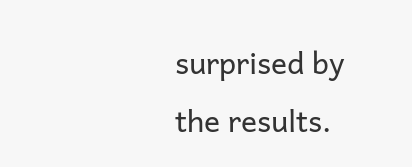surprised by the results.